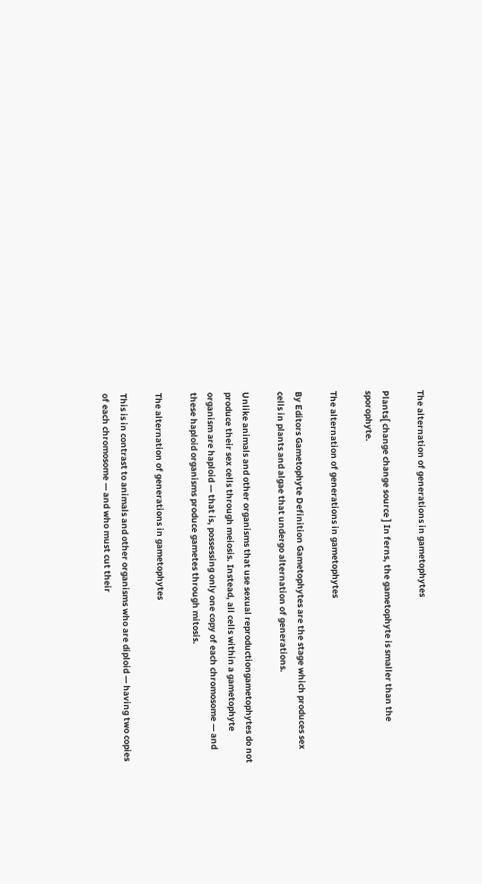The alternation of generations in gametophytes

Plants[ change change source ] In ferns, the gametophyte is smaller than the sporophyte.

The alternation of generations in gametophytes

By Editors Gametophyte Definition Gametophytes are the stage which produces sex cells in plants and algae that undergo alternation of generations.

Unlike animals and other organisms that use sexual reproductiongametophytes do not produce their sex cells through meiosis. Instead, all cells within a gametophyte organism are haploid — that is, possessing only one copy of each chromosome — and these haploid organisms produce gametes through mitosis.

The alternation of generations in gametophytes

This is in contrast to animals and other organisms who are diploid — having two copies of each chromosome — and who must cut their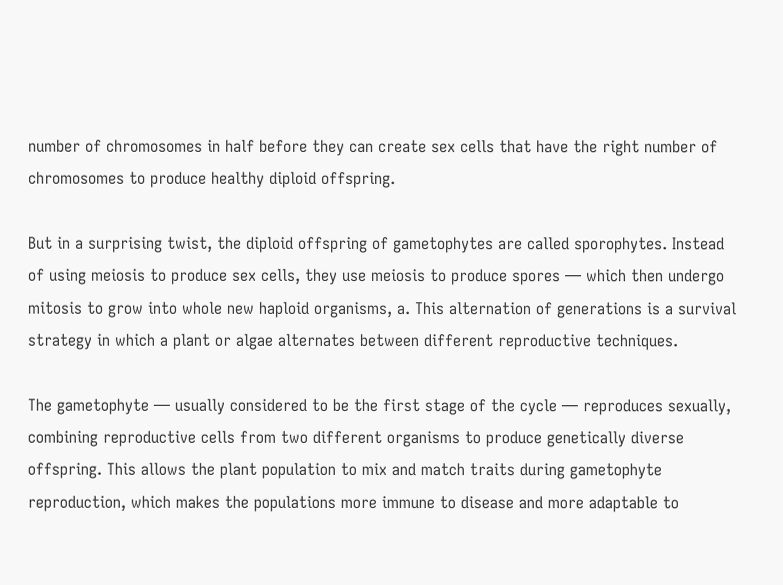number of chromosomes in half before they can create sex cells that have the right number of chromosomes to produce healthy diploid offspring.

But in a surprising twist, the diploid offspring of gametophytes are called sporophytes. Instead of using meiosis to produce sex cells, they use meiosis to produce spores — which then undergo mitosis to grow into whole new haploid organisms, a. This alternation of generations is a survival strategy in which a plant or algae alternates between different reproductive techniques.

The gametophyte — usually considered to be the first stage of the cycle — reproduces sexually, combining reproductive cells from two different organisms to produce genetically diverse offspring. This allows the plant population to mix and match traits during gametophyte reproduction, which makes the populations more immune to disease and more adaptable to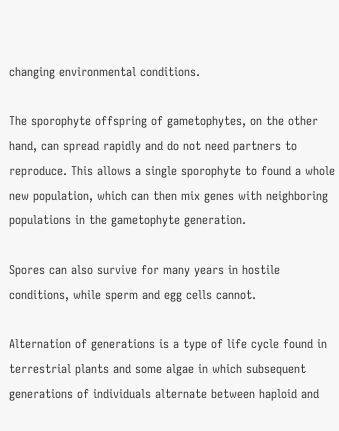changing environmental conditions.

The sporophyte offspring of gametophytes, on the other hand, can spread rapidly and do not need partners to reproduce. This allows a single sporophyte to found a whole new population, which can then mix genes with neighboring populations in the gametophyte generation.

Spores can also survive for many years in hostile conditions, while sperm and egg cells cannot.

Alternation of generations is a type of life cycle found in terrestrial plants and some algae in which subsequent generations of individuals alternate between haploid and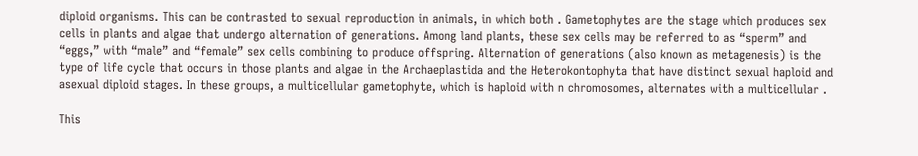diploid organisms. This can be contrasted to sexual reproduction in animals, in which both . Gametophytes are the stage which produces sex cells in plants and algae that undergo alternation of generations. Among land plants, these sex cells may be referred to as “sperm” and “eggs,” with “male” and “female” sex cells combining to produce offspring. Alternation of generations (also known as metagenesis) is the type of life cycle that occurs in those plants and algae in the Archaeplastida and the Heterokontophyta that have distinct sexual haploid and asexual diploid stages. In these groups, a multicellular gametophyte, which is haploid with n chromosomes, alternates with a multicellular .

This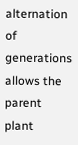alternation of generations allows the parent plant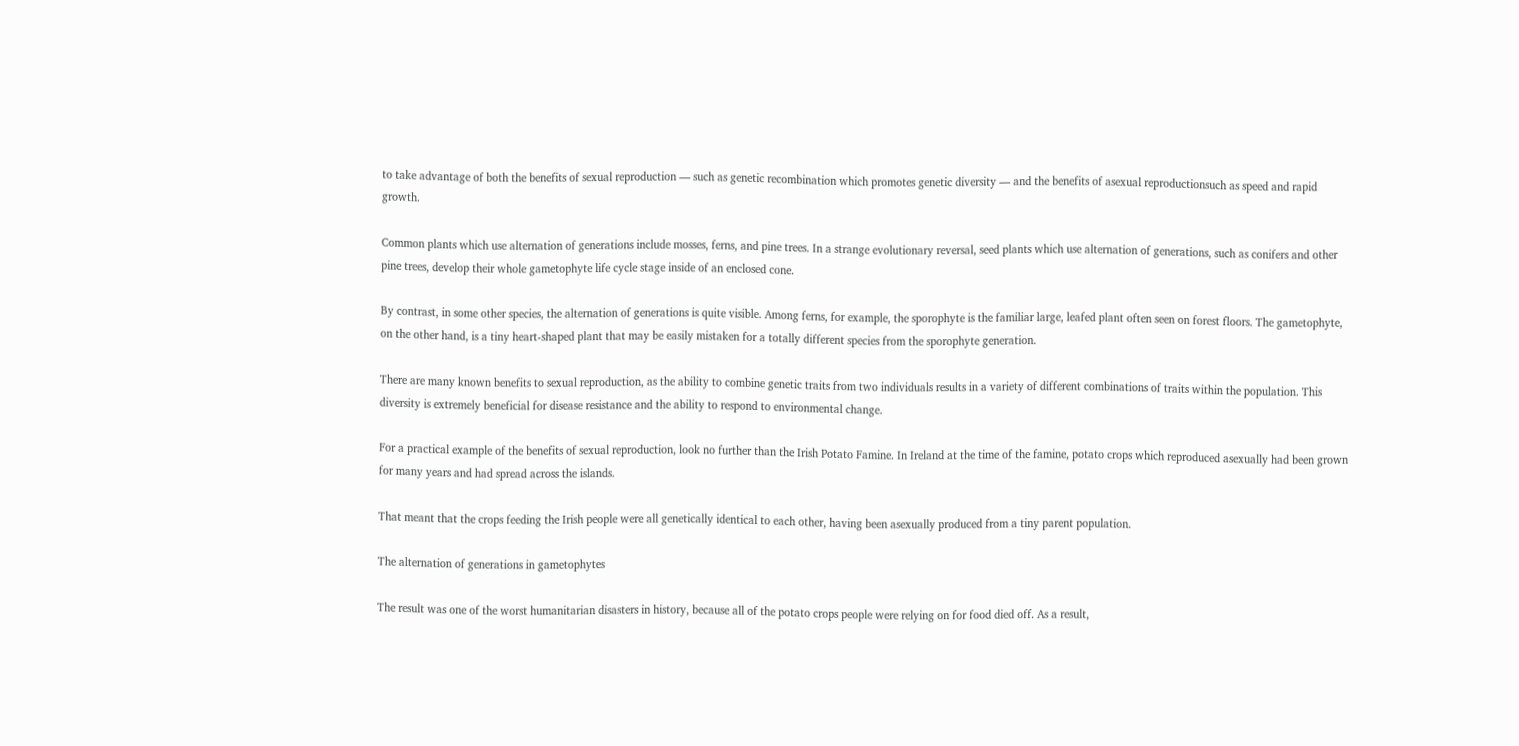to take advantage of both the benefits of sexual reproduction — such as genetic recombination which promotes genetic diversity — and the benefits of asexual reproductionsuch as speed and rapid growth.

Common plants which use alternation of generations include mosses, ferns, and pine trees. In a strange evolutionary reversal, seed plants which use alternation of generations, such as conifers and other pine trees, develop their whole gametophyte life cycle stage inside of an enclosed cone.

By contrast, in some other species, the alternation of generations is quite visible. Among ferns, for example, the sporophyte is the familiar large, leafed plant often seen on forest floors. The gametophyte, on the other hand, is a tiny heart-shaped plant that may be easily mistaken for a totally different species from the sporophyte generation.

There are many known benefits to sexual reproduction, as the ability to combine genetic traits from two individuals results in a variety of different combinations of traits within the population. This diversity is extremely beneficial for disease resistance and the ability to respond to environmental change.

For a practical example of the benefits of sexual reproduction, look no further than the Irish Potato Famine. In Ireland at the time of the famine, potato crops which reproduced asexually had been grown for many years and had spread across the islands.

That meant that the crops feeding the Irish people were all genetically identical to each other, having been asexually produced from a tiny parent population.

The alternation of generations in gametophytes

The result was one of the worst humanitarian disasters in history, because all of the potato crops people were relying on for food died off. As a result,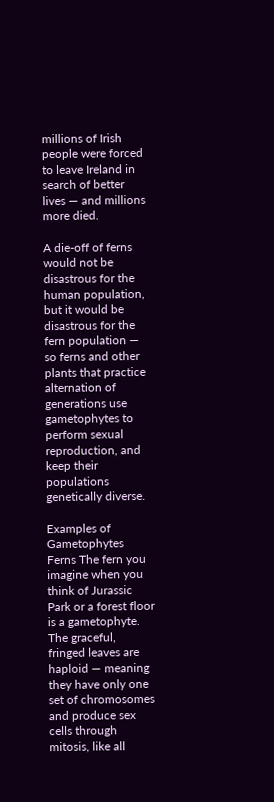millions of Irish people were forced to leave Ireland in search of better lives — and millions more died.

A die-off of ferns would not be disastrous for the human population, but it would be disastrous for the fern population — so ferns and other plants that practice alternation of generations use gametophytes to perform sexual reproduction, and keep their populations genetically diverse.

Examples of Gametophytes Ferns The fern you imagine when you think of Jurassic Park or a forest floor is a gametophyte. The graceful, fringed leaves are haploid — meaning they have only one set of chromosomes and produce sex cells through mitosis, like all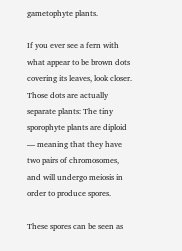gametophyte plants.

If you ever see a fern with what appear to be brown dots covering its leaves, look closer. Those dots are actually separate plants: The tiny sporophyte plants are diploid — meaning that they have two pairs of chromosomes, and will undergo meiosis in order to produce spores.

These spores can be seen as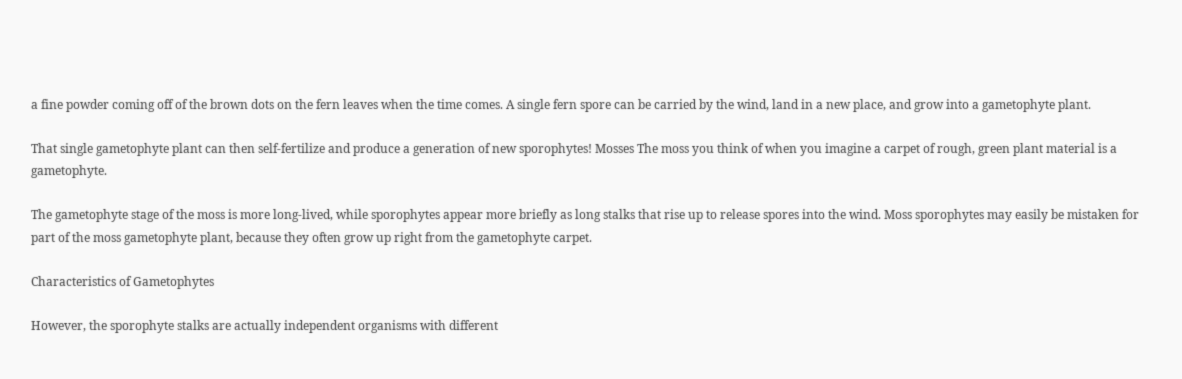a fine powder coming off of the brown dots on the fern leaves when the time comes. A single fern spore can be carried by the wind, land in a new place, and grow into a gametophyte plant.

That single gametophyte plant can then self-fertilize and produce a generation of new sporophytes! Mosses The moss you think of when you imagine a carpet of rough, green plant material is a gametophyte.

The gametophyte stage of the moss is more long-lived, while sporophytes appear more briefly as long stalks that rise up to release spores into the wind. Moss sporophytes may easily be mistaken for part of the moss gametophyte plant, because they often grow up right from the gametophyte carpet.

Characteristics of Gametophytes

However, the sporophyte stalks are actually independent organisms with different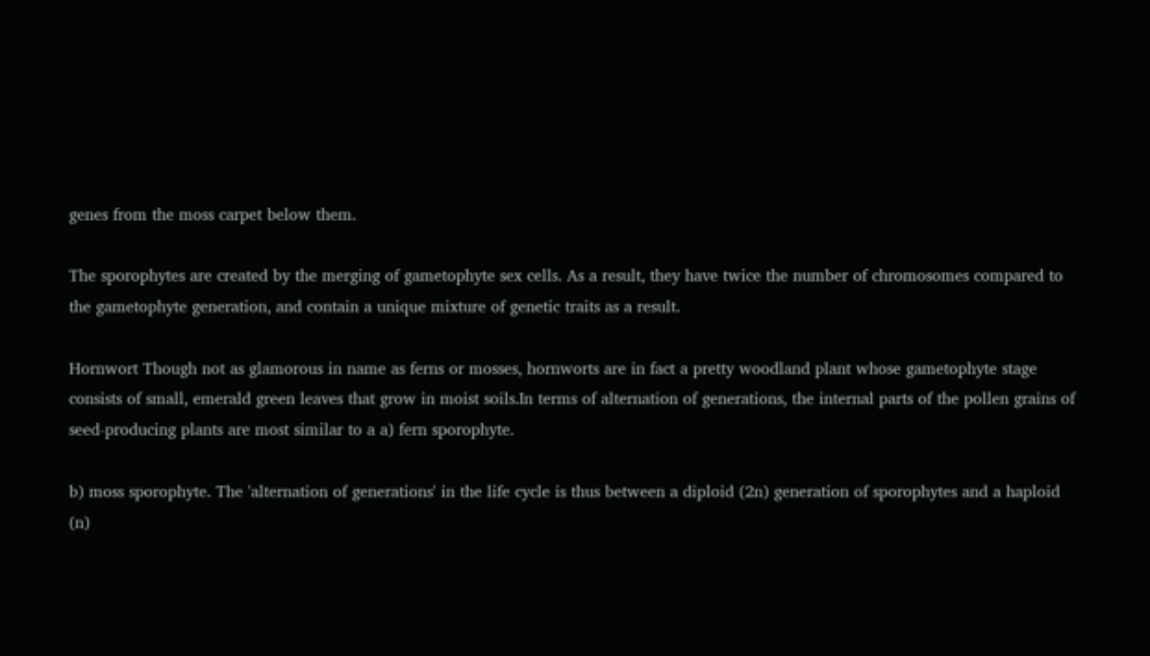genes from the moss carpet below them.

The sporophytes are created by the merging of gametophyte sex cells. As a result, they have twice the number of chromosomes compared to the gametophyte generation, and contain a unique mixture of genetic traits as a result.

Hornwort Though not as glamorous in name as ferns or mosses, hornworts are in fact a pretty woodland plant whose gametophyte stage consists of small, emerald green leaves that grow in moist soils.In terms of alternation of generations, the internal parts of the pollen grains of seed-producing plants are most similar to a a) fern sporophyte.

b) moss sporophyte. The 'alternation of generations' in the life cycle is thus between a diploid (2n) generation of sporophytes and a haploid (n)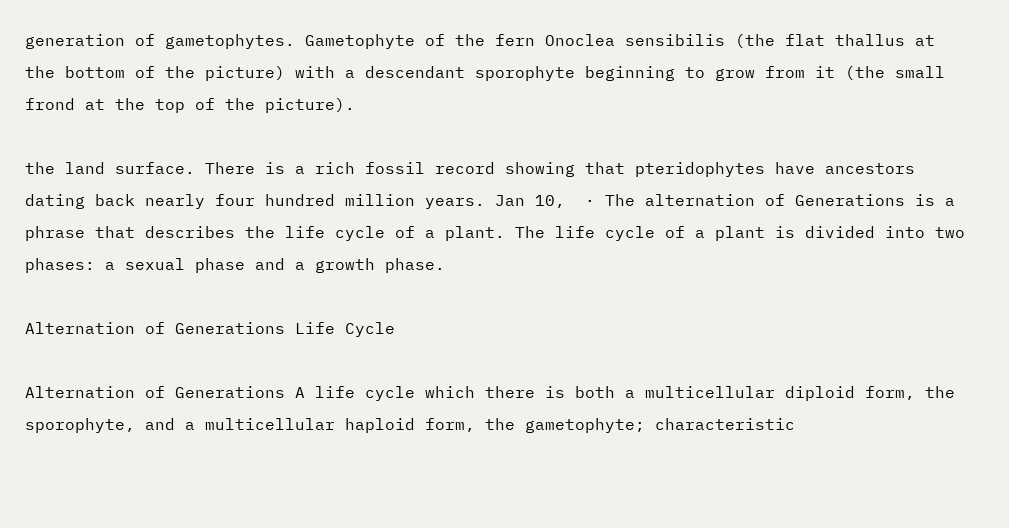generation of gametophytes. Gametophyte of the fern Onoclea sensibilis (the flat thallus at the bottom of the picture) with a descendant sporophyte beginning to grow from it (the small frond at the top of the picture).

the land surface. There is a rich fossil record showing that pteridophytes have ancestors dating back nearly four hundred million years. Jan 10,  · The alternation of Generations is a phrase that describes the life cycle of a plant. The life cycle of a plant is divided into two phases: a sexual phase and a growth phase.

Alternation of Generations Life Cycle

Alternation of Generations A life cycle which there is both a multicellular diploid form, the sporophyte, and a multicellular haploid form, the gametophyte; characteristic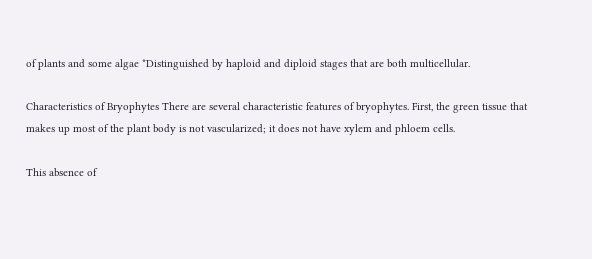of plants and some algae *Distinguished by haploid and diploid stages that are both multicellular.

Characteristics of Bryophytes There are several characteristic features of bryophytes. First, the green tissue that makes up most of the plant body is not vascularized; it does not have xylem and phloem cells.

This absence of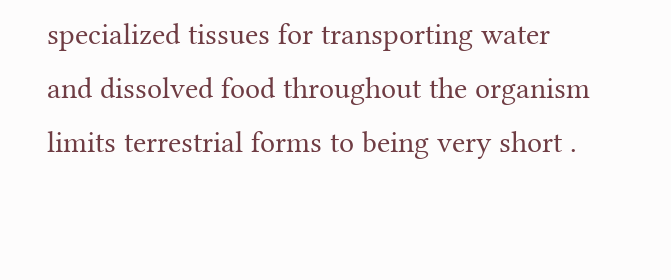specialized tissues for transporting water and dissolved food throughout the organism limits terrestrial forms to being very short .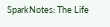SparkNotes: The Life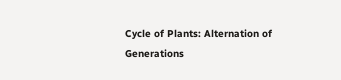Cycle of Plants: Alternation of Generations